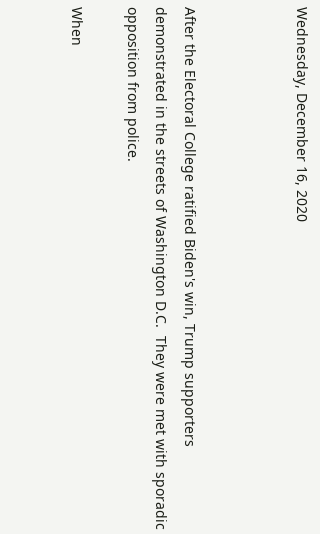Wednesday, December 16, 2020



After the Electoral College ratified Biden's win, Trump supporters demonstrated in the streets of Washington D.C.  They were met with sporadic opposition from police.

When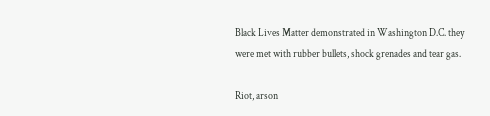Black Lives Matter demonstrated in Washington D.C. they were met with rubber bullets, shock grenades and tear gas.

Riot, arson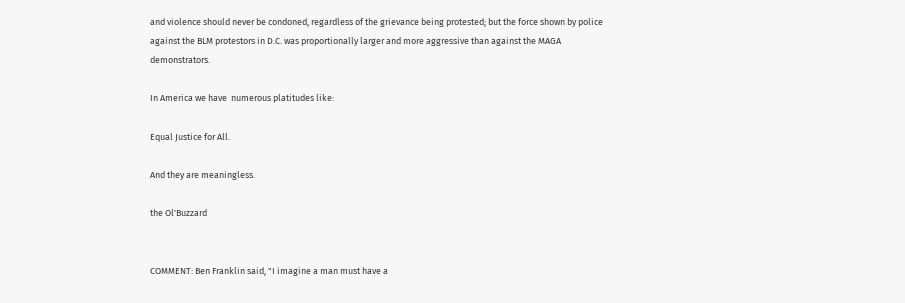and violence should never be condoned, regardless of the grievance being protested; but the force shown by police against the BLM protestors in D.C. was proportionally larger and more aggressive than against the MAGA demonstrators.

In America we have  numerous platitudes like:

Equal Justice for All.

And they are meaningless.

the Ol'Buzzard


COMMENT: Ben Franklin said, "I imagine a man must have a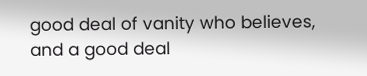good deal of vanity who believes, and a good deal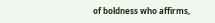of boldness who affirms,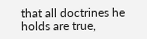that all doctrines he holds are true,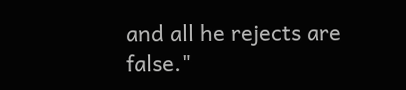and all he rejects are false."